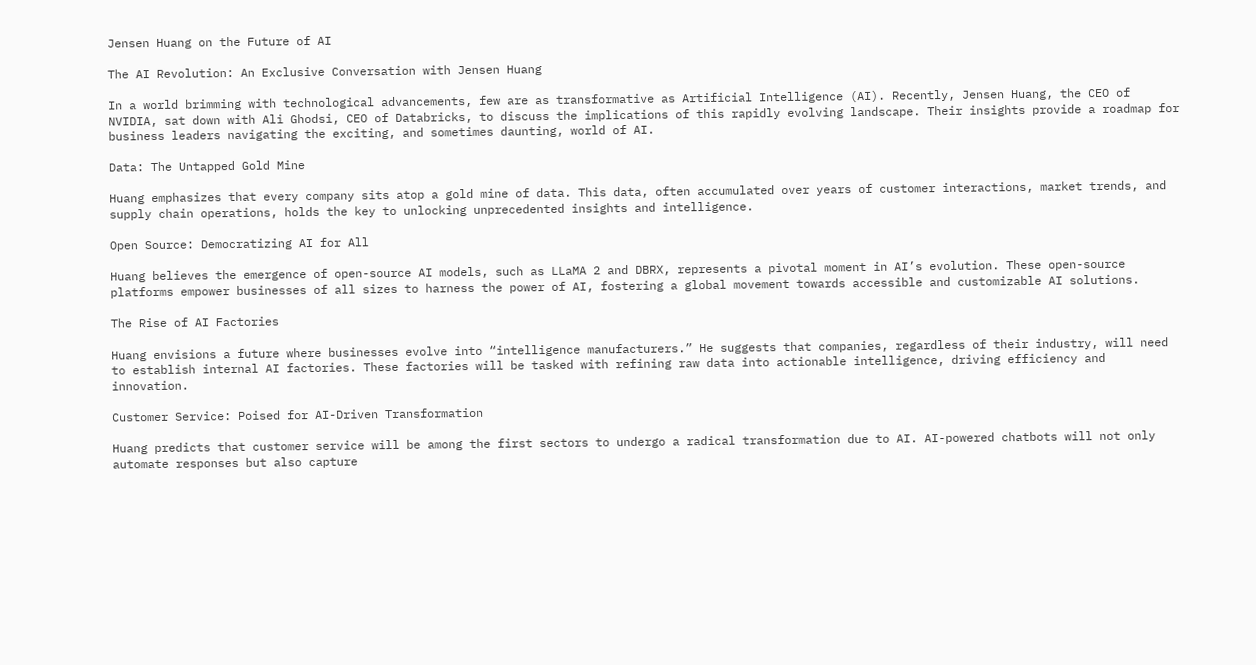Jensen Huang on the Future of AI

The AI Revolution: An Exclusive Conversation with Jensen Huang

In a world brimming with technological advancements, few are as transformative as Artificial Intelligence (AI). Recently, Jensen Huang, the CEO of NVIDIA, sat down with Ali Ghodsi, CEO of Databricks, to discuss the implications of this rapidly evolving landscape. Their insights provide a roadmap for business leaders navigating the exciting, and sometimes daunting, world of AI.

Data: The Untapped Gold Mine

Huang emphasizes that every company sits atop a gold mine of data. This data, often accumulated over years of customer interactions, market trends, and supply chain operations, holds the key to unlocking unprecedented insights and intelligence.

Open Source: Democratizing AI for All

Huang believes the emergence of open-source AI models, such as LLaMA 2 and DBRX, represents a pivotal moment in AI’s evolution. These open-source platforms empower businesses of all sizes to harness the power of AI, fostering a global movement towards accessible and customizable AI solutions.

The Rise of AI Factories

Huang envisions a future where businesses evolve into “intelligence manufacturers.” He suggests that companies, regardless of their industry, will need to establish internal AI factories. These factories will be tasked with refining raw data into actionable intelligence, driving efficiency and innovation.

Customer Service: Poised for AI-Driven Transformation

Huang predicts that customer service will be among the first sectors to undergo a radical transformation due to AI. AI-powered chatbots will not only automate responses but also capture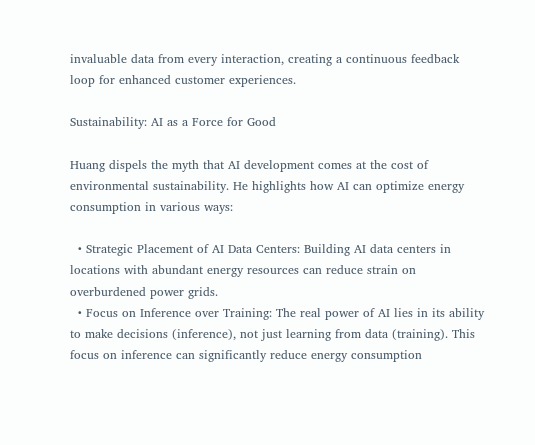invaluable data from every interaction, creating a continuous feedback loop for enhanced customer experiences.

Sustainability: AI as a Force for Good

Huang dispels the myth that AI development comes at the cost of environmental sustainability. He highlights how AI can optimize energy consumption in various ways:

  • Strategic Placement of AI Data Centers: Building AI data centers in locations with abundant energy resources can reduce strain on overburdened power grids.
  • Focus on Inference over Training: The real power of AI lies in its ability to make decisions (inference), not just learning from data (training). This focus on inference can significantly reduce energy consumption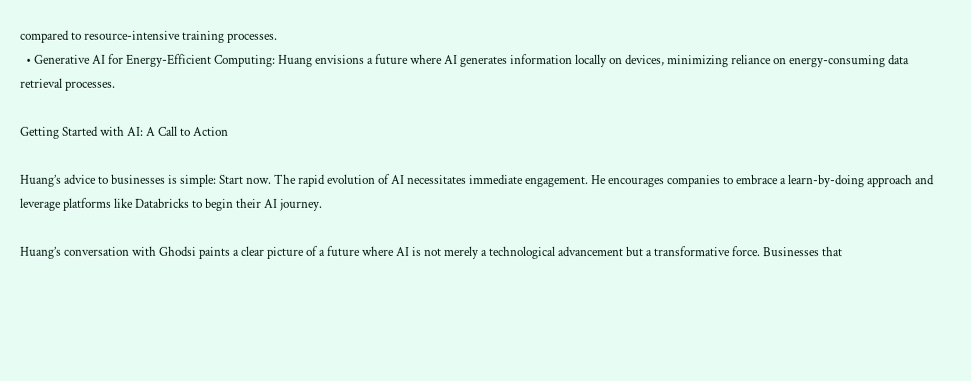compared to resource-intensive training processes.
  • Generative AI for Energy-Efficient Computing: Huang envisions a future where AI generates information locally on devices, minimizing reliance on energy-consuming data retrieval processes.

Getting Started with AI: A Call to Action

Huang’s advice to businesses is simple: Start now. The rapid evolution of AI necessitates immediate engagement. He encourages companies to embrace a learn-by-doing approach and leverage platforms like Databricks to begin their AI journey.

Huang’s conversation with Ghodsi paints a clear picture of a future where AI is not merely a technological advancement but a transformative force. Businesses that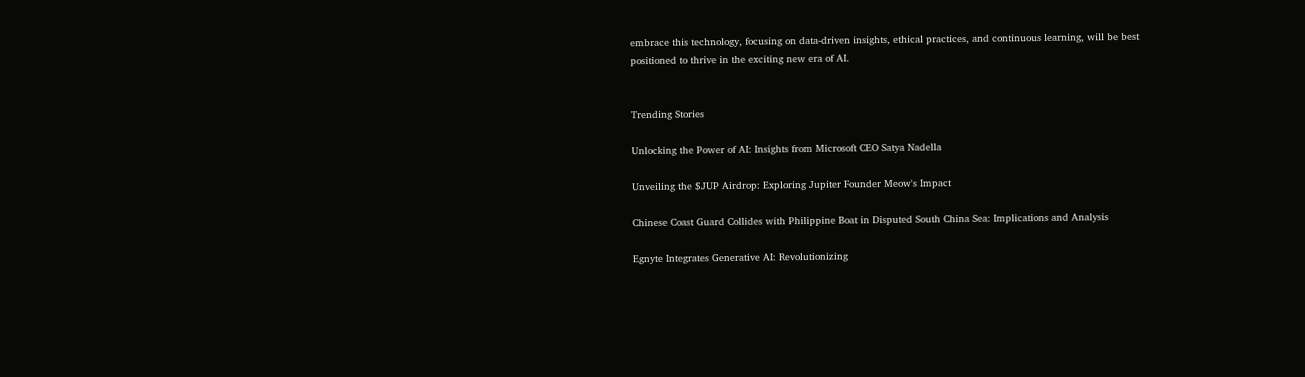embrace this technology, focusing on data-driven insights, ethical practices, and continuous learning, will be best positioned to thrive in the exciting new era of AI.


Trending Stories

Unlocking the Power of AI: Insights from Microsoft CEO Satya Nadella

Unveiling the $JUP Airdrop: Exploring Jupiter Founder Meow's Impact

Chinese Coast Guard Collides with Philippine Boat in Disputed South China Sea: Implications and Analysis

Egnyte Integrates Generative AI: Revolutionizing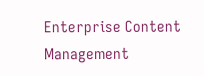Enterprise Content Management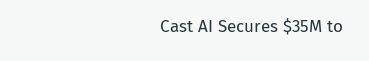Cast AI Secures $35M to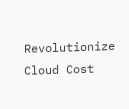Revolutionize Cloud Cost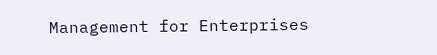Management for Enterprises